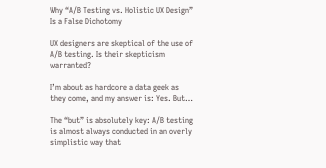Why “A/B Testing vs. Holistic UX Design” Is a False Dichotomy

UX designers are skeptical of the use of A/B testing. Is their skepticism warranted?

I’m about as hardcore a data geek as they come, and my answer is: Yes. But…

The “but” is absolutely key: A/B testing is almost always conducted in an overly simplistic way that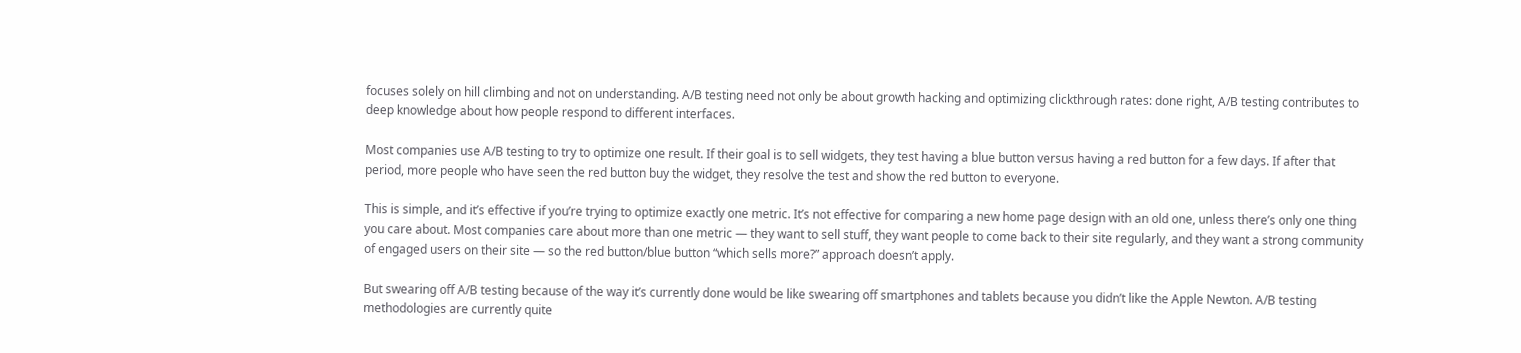focuses solely on hill climbing and not on understanding. A/B testing need not only be about growth hacking and optimizing clickthrough rates: done right, A/B testing contributes to deep knowledge about how people respond to different interfaces.

Most companies use A/B testing to try to optimize one result. If their goal is to sell widgets, they test having a blue button versus having a red button for a few days. If after that period, more people who have seen the red button buy the widget, they resolve the test and show the red button to everyone.

This is simple, and it’s effective if you’re trying to optimize exactly one metric. It’s not effective for comparing a new home page design with an old one, unless there’s only one thing you care about. Most companies care about more than one metric — they want to sell stuff, they want people to come back to their site regularly, and they want a strong community of engaged users on their site — so the red button/blue button “which sells more?” approach doesn’t apply.

But swearing off A/B testing because of the way it’s currently done would be like swearing off smartphones and tablets because you didn’t like the Apple Newton. A/B testing methodologies are currently quite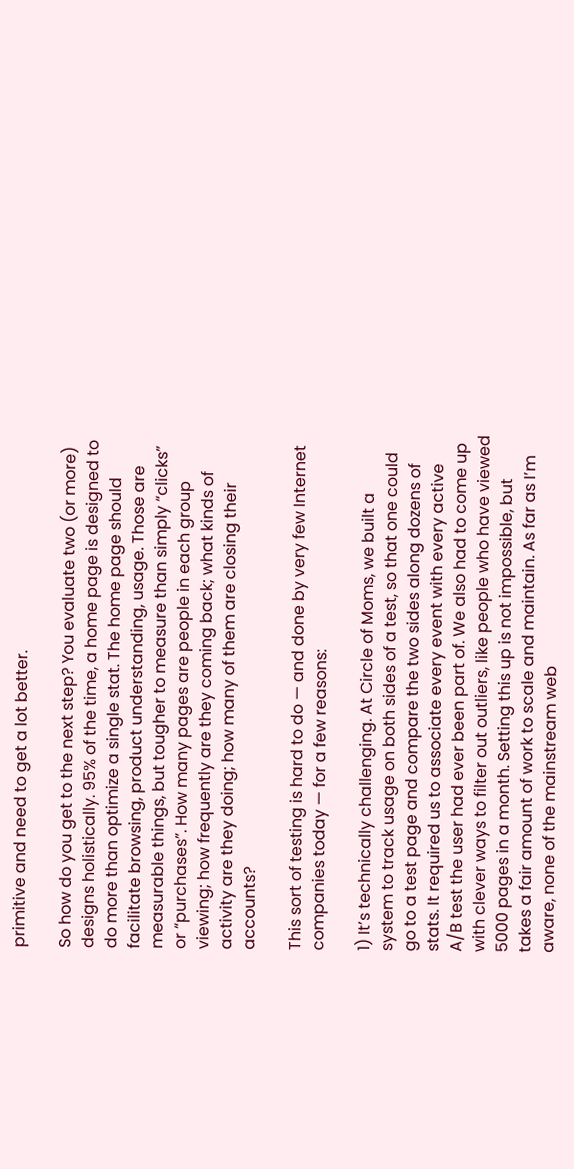primitive and need to get a lot better.

So how do you get to the next step? You evaluate two (or more) designs holistically. 95% of the time, a home page is designed to do more than optimize a single stat. The home page should facilitate browsing, product understanding, usage. Those are measurable things, but tougher to measure than simply “clicks” or “purchases”. How many pages are people in each group viewing; how frequently are they coming back; what kinds of activity are they doing; how many of them are closing their accounts?

This sort of testing is hard to do — and done by very few Internet companies today — for a few reasons:

1) It’s technically challenging. At Circle of Moms, we built a system to track usage on both sides of a test, so that one could go to a test page and compare the two sides along dozens of stats. It required us to associate every event with every active A/B test the user had ever been part of. We also had to come up with clever ways to filter out outliers, like people who have viewed 5000 pages in a month. Setting this up is not impossible, but takes a fair amount of work to scale and maintain. As far as I’m aware, none of the mainstream web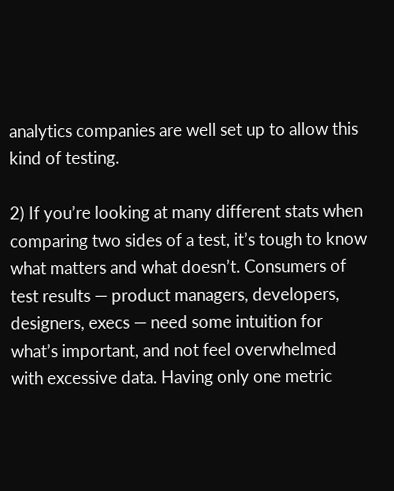analytics companies are well set up to allow this kind of testing.

2) If you’re looking at many different stats when comparing two sides of a test, it’s tough to know what matters and what doesn’t. Consumers of test results — product managers, developers, designers, execs — need some intuition for what’s important, and not feel overwhelmed with excessive data. Having only one metric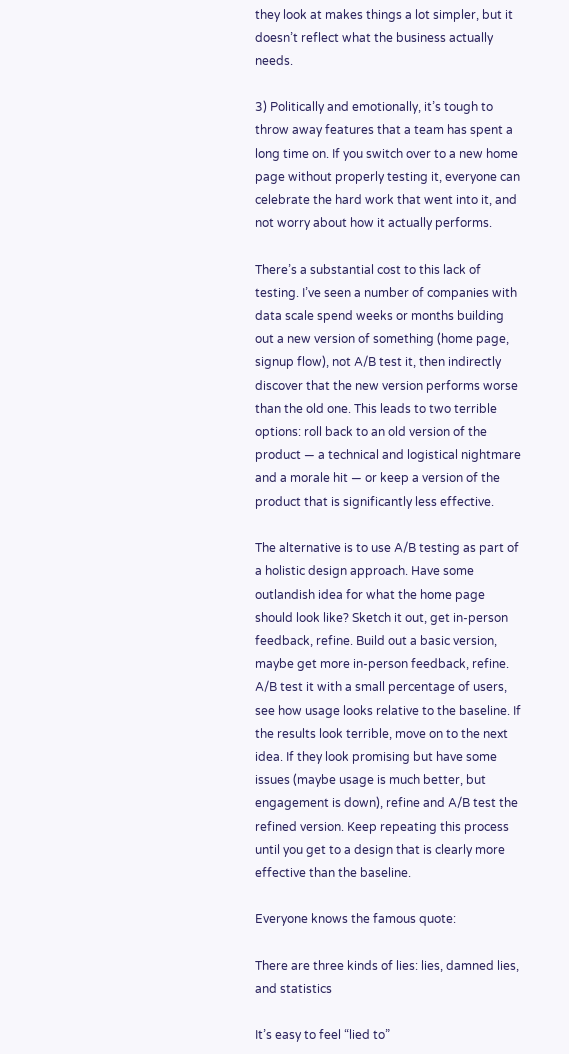they look at makes things a lot simpler, but it doesn’t reflect what the business actually needs.

3) Politically and emotionally, it’s tough to throw away features that a team has spent a long time on. If you switch over to a new home page without properly testing it, everyone can celebrate the hard work that went into it, and not worry about how it actually performs.

There’s a substantial cost to this lack of testing. I’ve seen a number of companies with data scale spend weeks or months building out a new version of something (home page, signup flow), not A/B test it, then indirectly discover that the new version performs worse than the old one. This leads to two terrible options: roll back to an old version of the product — a technical and logistical nightmare and a morale hit — or keep a version of the product that is significantly less effective.

The alternative is to use A/B testing as part of a holistic design approach. Have some outlandish idea for what the home page should look like? Sketch it out, get in-person feedback, refine. Build out a basic version, maybe get more in-person feedback, refine. A/B test it with a small percentage of users, see how usage looks relative to the baseline. If the results look terrible, move on to the next idea. If they look promising but have some issues (maybe usage is much better, but engagement is down), refine and A/B test the refined version. Keep repeating this process until you get to a design that is clearly more effective than the baseline.

Everyone knows the famous quote:

There are three kinds of lies: lies, damned lies, and statistics

It’s easy to feel “lied to”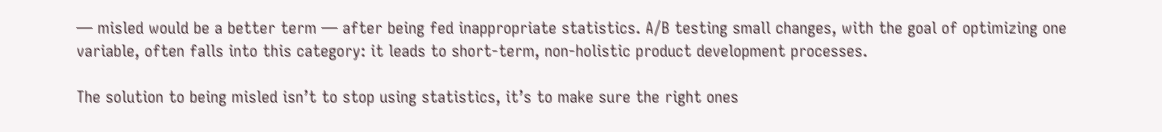— misled would be a better term — after being fed inappropriate statistics. A/B testing small changes, with the goal of optimizing one variable, often falls into this category: it leads to short-term, non-holistic product development processes.

The solution to being misled isn’t to stop using statistics, it’s to make sure the right ones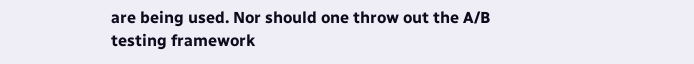are being used. Nor should one throw out the A/B testing framework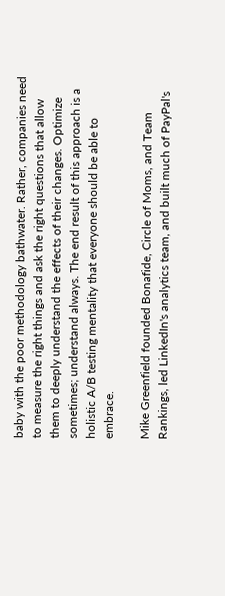baby with the poor methodology bathwater. Rather, companies need to measure the right things and ask the right questions that allow them to deeply understand the effects of their changes. Optimize sometimes; understand always. The end result of this approach is a holistic A/B testing mentality that everyone should be able to embrace.

Mike Greenfield founded Bonafide, Circle of Moms, and Team Rankings, led LinkedIn's analytics team, and built much of PayPal's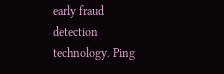early fraud detection technology. Ping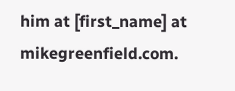him at [first_name] at mikegreenfield.com.